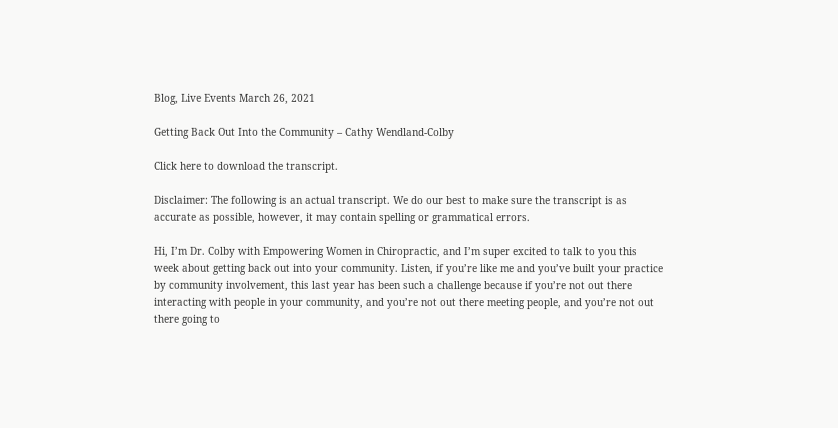Blog, Live Events March 26, 2021

Getting Back Out Into the Community – Cathy Wendland-Colby

Click here to download the transcript.

Disclaimer: The following is an actual transcript. We do our best to make sure the transcript is as accurate as possible, however, it may contain spelling or grammatical errors.

Hi, I’m Dr. Colby with Empowering Women in Chiropractic, and I’m super excited to talk to you this week about getting back out into your community. Listen, if you’re like me and you’ve built your practice by community involvement, this last year has been such a challenge because if you’re not out there interacting with people in your community, and you’re not out there meeting people, and you’re not out there going to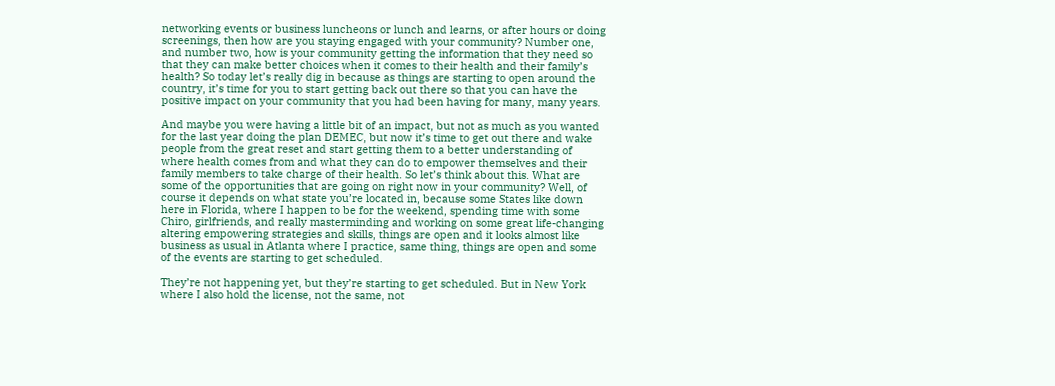networking events or business luncheons or lunch and learns, or after hours or doing screenings, then how are you staying engaged with your community? Number one, and number two, how is your community getting the information that they need so that they can make better choices when it comes to their health and their family’s health? So today let’s really dig in because as things are starting to open around the country, it’s time for you to start getting back out there so that you can have the positive impact on your community that you had been having for many, many years.

And maybe you were having a little bit of an impact, but not as much as you wanted for the last year doing the plan DEMEC, but now it’s time to get out there and wake people from the great reset and start getting them to a better understanding of where health comes from and what they can do to empower themselves and their family members to take charge of their health. So let’s think about this. What are some of the opportunities that are going on right now in your community? Well, of course it depends on what state you’re located in, because some States like down here in Florida, where I happen to be for the weekend, spending time with some Chiro, girlfriends, and really masterminding and working on some great life-changing altering empowering strategies and skills, things are open and it looks almost like business as usual in Atlanta where I practice, same thing, things are open and some of the events are starting to get scheduled.

They’re not happening yet, but they’re starting to get scheduled. But in New York where I also hold the license, not the same, not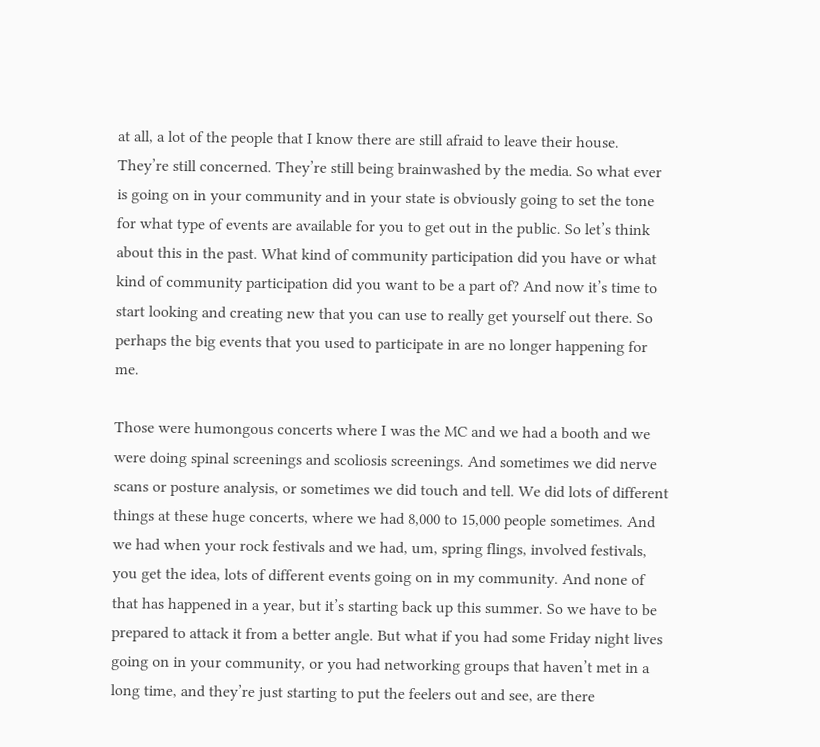at all, a lot of the people that I know there are still afraid to leave their house. They’re still concerned. They’re still being brainwashed by the media. So what ever is going on in your community and in your state is obviously going to set the tone for what type of events are available for you to get out in the public. So let’s think about this in the past. What kind of community participation did you have or what kind of community participation did you want to be a part of? And now it’s time to start looking and creating new that you can use to really get yourself out there. So perhaps the big events that you used to participate in are no longer happening for me.

Those were humongous concerts where I was the MC and we had a booth and we were doing spinal screenings and scoliosis screenings. And sometimes we did nerve scans or posture analysis, or sometimes we did touch and tell. We did lots of different things at these huge concerts, where we had 8,000 to 15,000 people sometimes. And we had when your rock festivals and we had, um, spring flings, involved festivals, you get the idea, lots of different events going on in my community. And none of that has happened in a year, but it’s starting back up this summer. So we have to be prepared to attack it from a better angle. But what if you had some Friday night lives going on in your community, or you had networking groups that haven’t met in a long time, and they’re just starting to put the feelers out and see, are there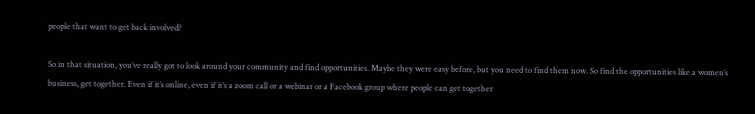people that want to get back involved?

So in that situation, you’ve really got to look around your community and find opportunities. Maybe they were easy before, but you need to find them now. So find the opportunities like a women’s business, get together. Even if it’s online, even if it’s a zoom call or a webinar or a Facebook group where people can get together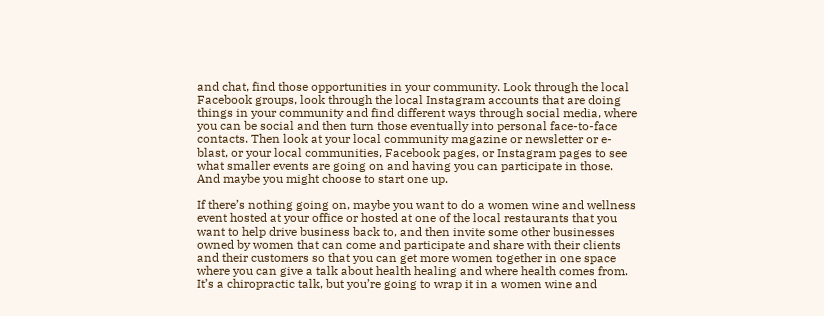and chat, find those opportunities in your community. Look through the local Facebook groups, look through the local Instagram accounts that are doing things in your community and find different ways through social media, where you can be social and then turn those eventually into personal face-to-face contacts. Then look at your local community magazine or newsletter or e-blast, or your local communities, Facebook pages, or Instagram pages to see what smaller events are going on and having you can participate in those. And maybe you might choose to start one up.

If there’s nothing going on, maybe you want to do a women wine and wellness event hosted at your office or hosted at one of the local restaurants that you want to help drive business back to, and then invite some other businesses owned by women that can come and participate and share with their clients and their customers so that you can get more women together in one space where you can give a talk about health healing and where health comes from. It’s a chiropractic talk, but you’re going to wrap it in a women wine and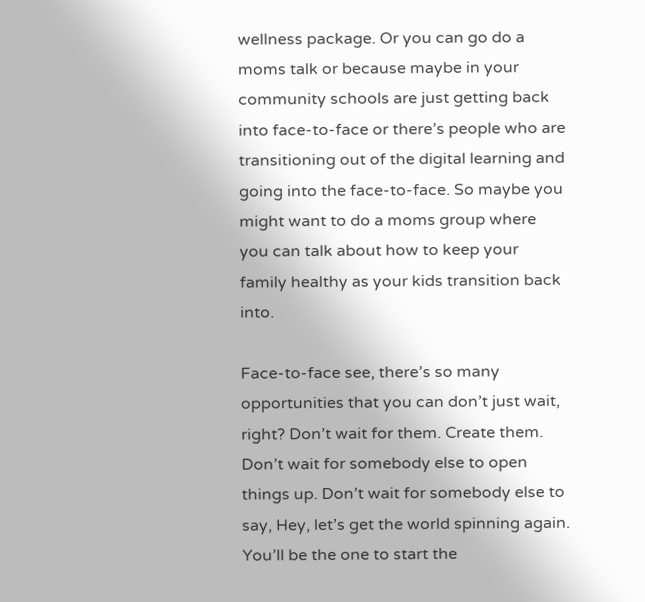wellness package. Or you can go do a moms talk or because maybe in your community schools are just getting back into face-to-face or there’s people who are transitioning out of the digital learning and going into the face-to-face. So maybe you might want to do a moms group where you can talk about how to keep your family healthy as your kids transition back into.

Face-to-face see, there’s so many opportunities that you can don’t just wait, right? Don’t wait for them. Create them. Don’t wait for somebody else to open things up. Don’t wait for somebody else to say, Hey, let’s get the world spinning again. You’ll be the one to start the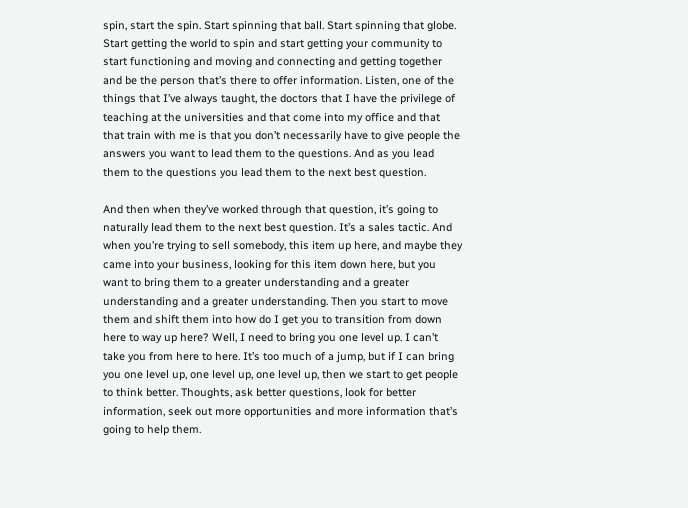spin, start the spin. Start spinning that ball. Start spinning that globe. Start getting the world to spin and start getting your community to start functioning and moving and connecting and getting together and be the person that’s there to offer information. Listen, one of the things that I’ve always taught, the doctors that I have the privilege of teaching at the universities and that come into my office and that that train with me is that you don’t necessarily have to give people the answers you want to lead them to the questions. And as you lead them to the questions you lead them to the next best question.

And then when they’ve worked through that question, it’s going to naturally lead them to the next best question. It’s a sales tactic. And when you’re trying to sell somebody, this item up here, and maybe they came into your business, looking for this item down here, but you want to bring them to a greater understanding and a greater understanding and a greater understanding. Then you start to move them and shift them into how do I get you to transition from down here to way up here? Well, I need to bring you one level up. I can’t take you from here to here. It’s too much of a jump, but if I can bring you one level up, one level up, one level up, then we start to get people to think better. Thoughts, ask better questions, look for better information, seek out more opportunities and more information that’s going to help them.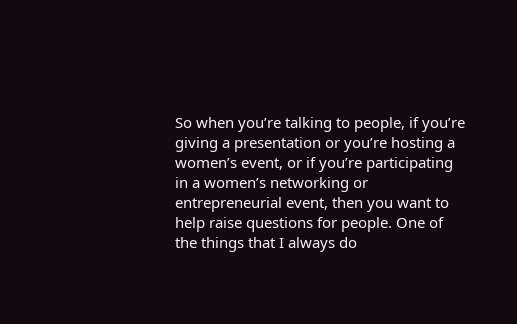So when you’re talking to people, if you’re giving a presentation or you’re hosting a women’s event, or if you’re participating in a women’s networking or entrepreneurial event, then you want to help raise questions for people. One of the things that I always do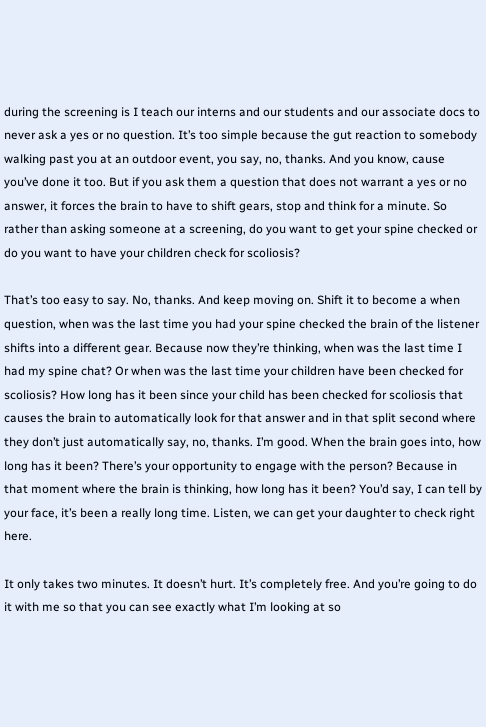during the screening is I teach our interns and our students and our associate docs to never ask a yes or no question. It’s too simple because the gut reaction to somebody walking past you at an outdoor event, you say, no, thanks. And you know, cause you’ve done it too. But if you ask them a question that does not warrant a yes or no answer, it forces the brain to have to shift gears, stop and think for a minute. So rather than asking someone at a screening, do you want to get your spine checked or do you want to have your children check for scoliosis?

That’s too easy to say. No, thanks. And keep moving on. Shift it to become a when question, when was the last time you had your spine checked the brain of the listener shifts into a different gear. Because now they’re thinking, when was the last time I had my spine chat? Or when was the last time your children have been checked for scoliosis? How long has it been since your child has been checked for scoliosis that causes the brain to automatically look for that answer and in that split second where they don’t just automatically say, no, thanks. I’m good. When the brain goes into, how long has it been? There’s your opportunity to engage with the person? Because in that moment where the brain is thinking, how long has it been? You’d say, I can tell by your face, it’s been a really long time. Listen, we can get your daughter to check right here.

It only takes two minutes. It doesn’t hurt. It’s completely free. And you’re going to do it with me so that you can see exactly what I’m looking at so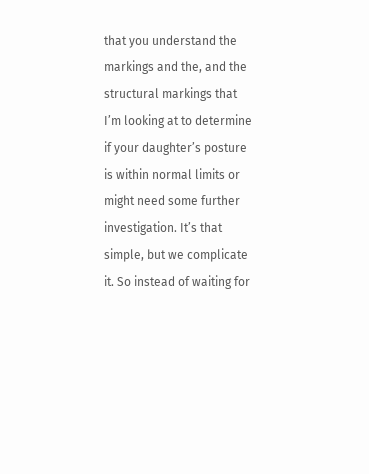that you understand the markings and the, and the structural markings that I’m looking at to determine if your daughter’s posture is within normal limits or might need some further investigation. It’s that simple, but we complicate it. So instead of waiting for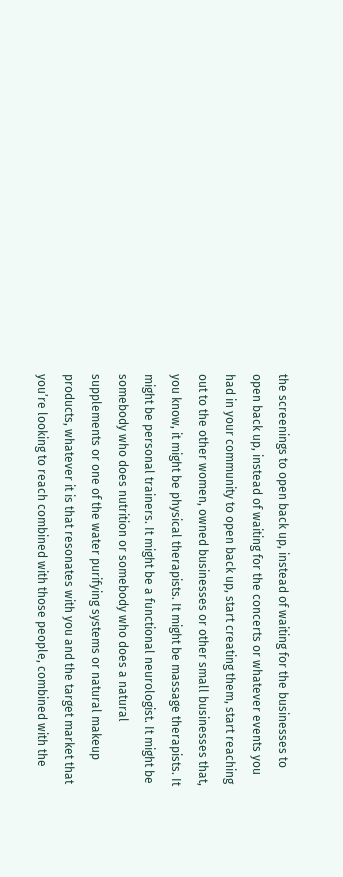the screenings to open back up, instead of waiting for the businesses to open back up, instead of waiting for the concerts or whatever events you had in your community to open back up, start creating them, start reaching out to the other women, owned businesses or other small businesses that, you know, it might be physical therapists. It might be massage therapists. It might be personal trainers. It might be a functional neurologist. It might be somebody who does nutrition or somebody who does a natural supplements or one of the water purifying systems or natural makeup products, whatever it is that resonates with you and the target market that you’re looking to reach combined with those people, combined with the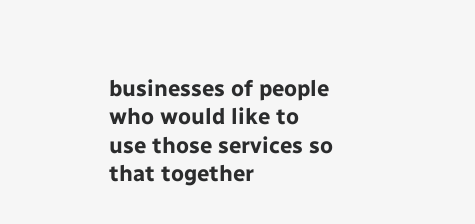businesses of people who would like to use those services so that together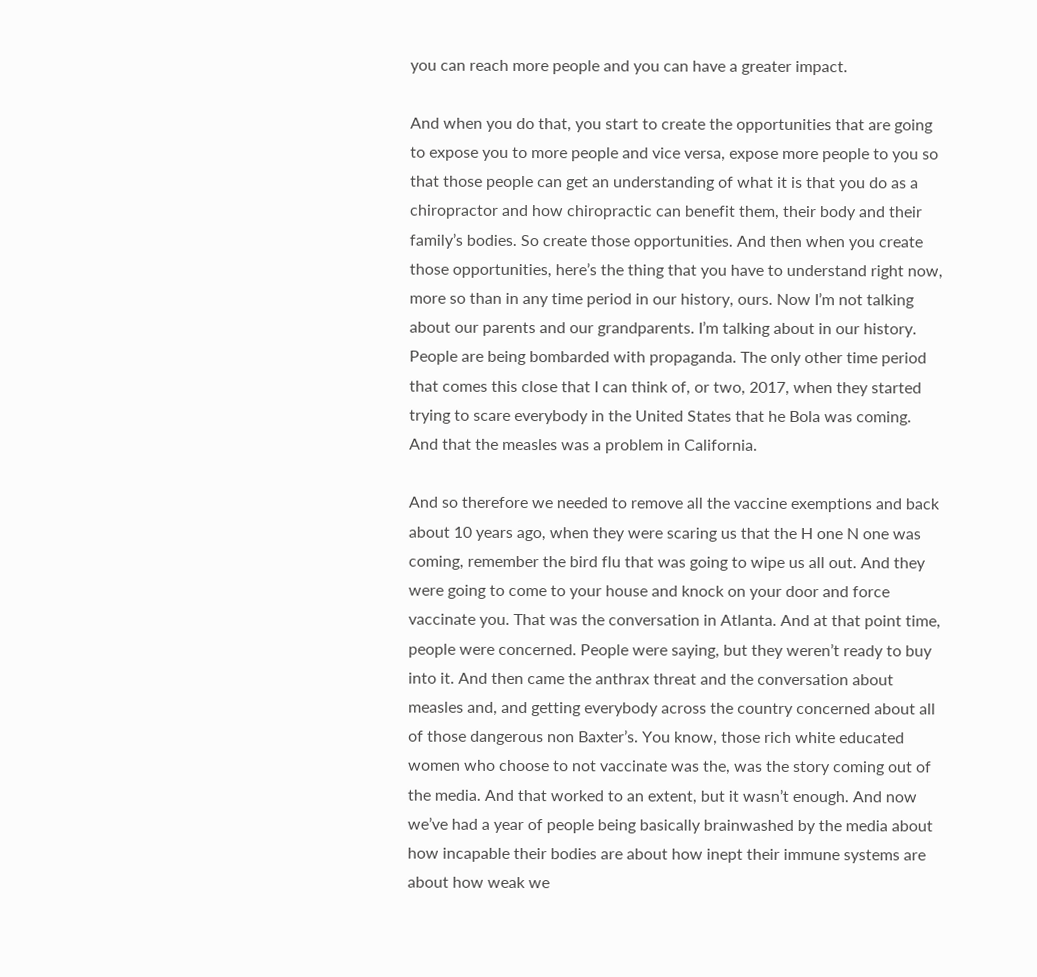you can reach more people and you can have a greater impact.

And when you do that, you start to create the opportunities that are going to expose you to more people and vice versa, expose more people to you so that those people can get an understanding of what it is that you do as a chiropractor and how chiropractic can benefit them, their body and their family’s bodies. So create those opportunities. And then when you create those opportunities, here’s the thing that you have to understand right now, more so than in any time period in our history, ours. Now I’m not talking about our parents and our grandparents. I’m talking about in our history. People are being bombarded with propaganda. The only other time period that comes this close that I can think of, or two, 2017, when they started trying to scare everybody in the United States that he Bola was coming. And that the measles was a problem in California.

And so therefore we needed to remove all the vaccine exemptions and back about 10 years ago, when they were scaring us that the H one N one was coming, remember the bird flu that was going to wipe us all out. And they were going to come to your house and knock on your door and force vaccinate you. That was the conversation in Atlanta. And at that point time, people were concerned. People were saying, but they weren’t ready to buy into it. And then came the anthrax threat and the conversation about measles and, and getting everybody across the country concerned about all of those dangerous non Baxter’s. You know, those rich white educated women who choose to not vaccinate was the, was the story coming out of the media. And that worked to an extent, but it wasn’t enough. And now we’ve had a year of people being basically brainwashed by the media about how incapable their bodies are about how inept their immune systems are about how weak we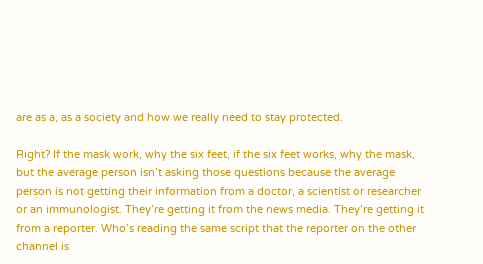are as a, as a society and how we really need to stay protected.

Right? If the mask work, why the six feet, if the six feet works, why the mask, but the average person isn’t asking those questions because the average person is not getting their information from a doctor, a scientist or researcher or an immunologist. They’re getting it from the news media. They’re getting it from a reporter. Who’s reading the same script that the reporter on the other channel is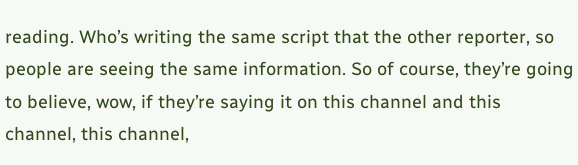reading. Who’s writing the same script that the other reporter, so people are seeing the same information. So of course, they’re going to believe, wow, if they’re saying it on this channel and this channel, this channel,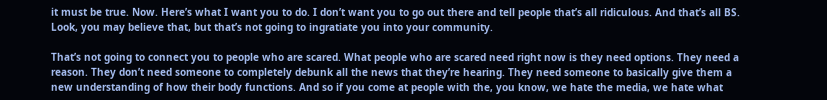it must be true. Now. Here’s what I want you to do. I don’t want you to go out there and tell people that’s all ridiculous. And that’s all BS. Look, you may believe that, but that’s not going to ingratiate you into your community.

That’s not going to connect you to people who are scared. What people who are scared need right now is they need options. They need a reason. They don’t need someone to completely debunk all the news that they’re hearing. They need someone to basically give them a new understanding of how their body functions. And so if you come at people with the, you know, we hate the media, we hate what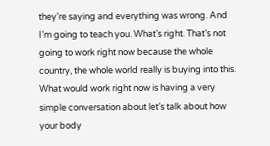they’re saying and everything was wrong. And I’m going to teach you. What’s right. That’s not going to work right now because the whole country, the whole world really is buying into this. What would work right now is having a very simple conversation about let’s talk about how your body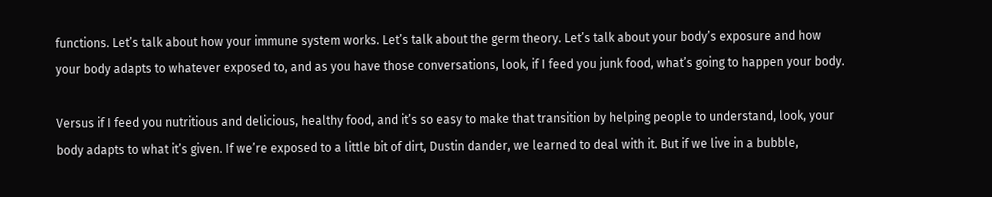functions. Let’s talk about how your immune system works. Let’s talk about the germ theory. Let’s talk about your body’s exposure and how your body adapts to whatever exposed to, and as you have those conversations, look, if I feed you junk food, what’s going to happen your body.

Versus if I feed you nutritious and delicious, healthy food, and it’s so easy to make that transition by helping people to understand, look, your body adapts to what it’s given. If we’re exposed to a little bit of dirt, Dustin dander, we learned to deal with it. But if we live in a bubble,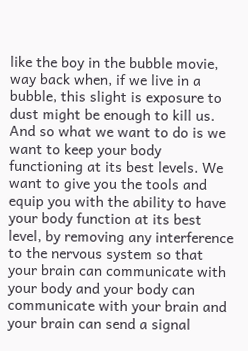like the boy in the bubble movie, way back when, if we live in a bubble, this slight is exposure to dust might be enough to kill us. And so what we want to do is we want to keep your body functioning at its best levels. We want to give you the tools and equip you with the ability to have your body function at its best level, by removing any interference to the nervous system so that your brain can communicate with your body and your body can communicate with your brain and your brain can send a signal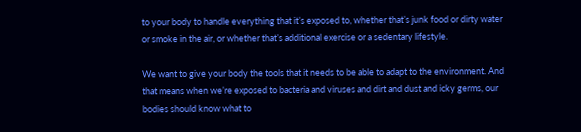to your body to handle everything that it’s exposed to, whether that’s junk food or dirty water or smoke in the air, or whether that’s additional exercise or a sedentary lifestyle.

We want to give your body the tools that it needs to be able to adapt to the environment. And that means when we’re exposed to bacteria and viruses and dirt and dust and icky germs, our bodies should know what to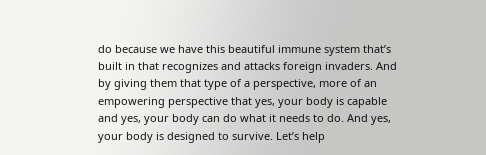do because we have this beautiful immune system that’s built in that recognizes and attacks foreign invaders. And by giving them that type of a perspective, more of an empowering perspective that yes, your body is capable and yes, your body can do what it needs to do. And yes, your body is designed to survive. Let’s help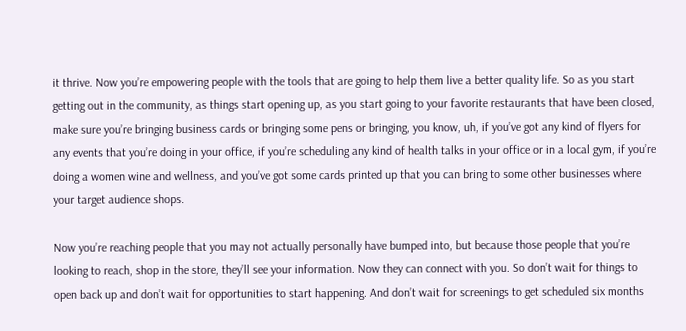it thrive. Now you’re empowering people with the tools that are going to help them live a better quality life. So as you start getting out in the community, as things start opening up, as you start going to your favorite restaurants that have been closed, make sure you’re bringing business cards or bringing some pens or bringing, you know, uh, if you’ve got any kind of flyers for any events that you’re doing in your office, if you’re scheduling any kind of health talks in your office or in a local gym, if you’re doing a women wine and wellness, and you’ve got some cards printed up that you can bring to some other businesses where your target audience shops.

Now you’re reaching people that you may not actually personally have bumped into, but because those people that you’re looking to reach, shop in the store, they’ll see your information. Now they can connect with you. So don’t wait for things to open back up and don’t wait for opportunities to start happening. And don’t wait for screenings to get scheduled six months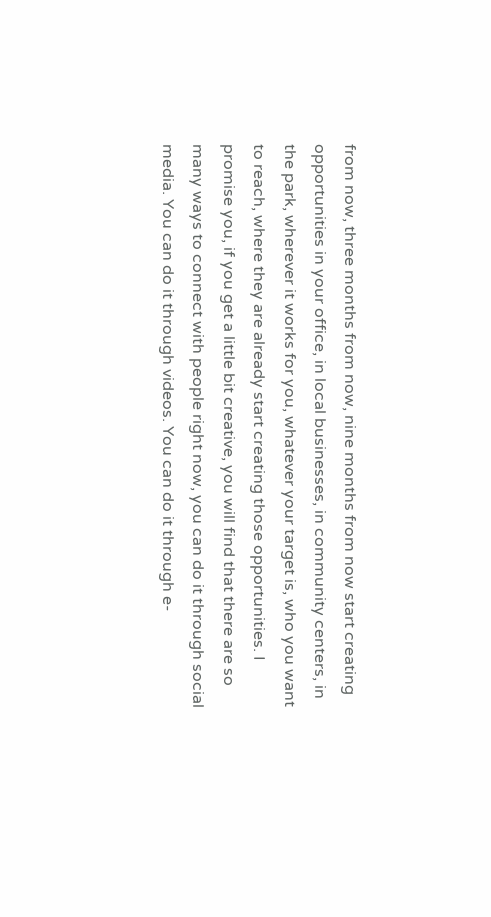from now, three months from now, nine months from now start creating opportunities in your office, in local businesses, in community centers, in the park, wherever it works for you, whatever your target is, who you want to reach, where they are already start creating those opportunities. I promise you, if you get a little bit creative, you will find that there are so many ways to connect with people right now, you can do it through social media. You can do it through videos. You can do it through e-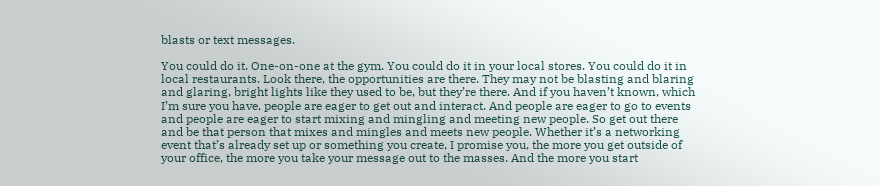blasts or text messages.

You could do it. One-on-one at the gym. You could do it in your local stores. You could do it in local restaurants. Look there, the opportunities are there. They may not be blasting and blaring and glaring, bright lights like they used to be, but they’re there. And if you haven’t known, which I’m sure you have, people are eager to get out and interact. And people are eager to go to events and people are eager to start mixing and mingling and meeting new people. So get out there and be that person that mixes and mingles and meets new people. Whether it’s a networking event that’s already set up or something you create, I promise you, the more you get outside of your office, the more you take your message out to the masses. And the more you start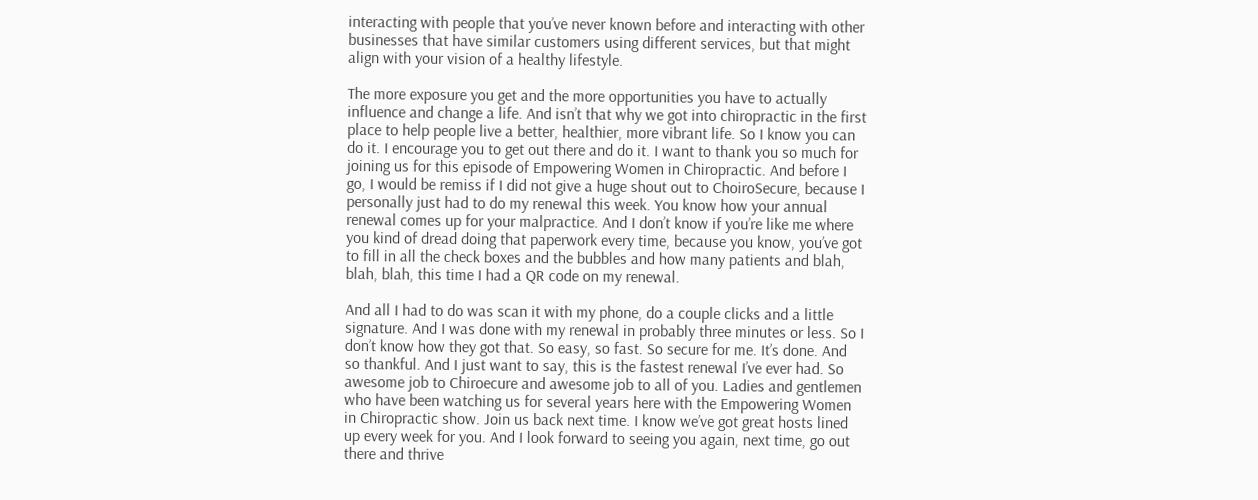interacting with people that you’ve never known before and interacting with other businesses that have similar customers using different services, but that might align with your vision of a healthy lifestyle.

The more exposure you get and the more opportunities you have to actually influence and change a life. And isn’t that why we got into chiropractic in the first place to help people live a better, healthier, more vibrant life. So I know you can do it. I encourage you to get out there and do it. I want to thank you so much for joining us for this episode of Empowering Women in Chiropractic. And before I go, I would be remiss if I did not give a huge shout out to ChoiroSecure, because I personally just had to do my renewal this week. You know how your annual renewal comes up for your malpractice. And I don’t know if you’re like me where you kind of dread doing that paperwork every time, because you know, you’ve got to fill in all the check boxes and the bubbles and how many patients and blah, blah, blah, this time I had a QR code on my renewal.

And all I had to do was scan it with my phone, do a couple clicks and a little signature. And I was done with my renewal in probably three minutes or less. So I don’t know how they got that. So easy, so fast. So secure for me. It’s done. And so thankful. And I just want to say, this is the fastest renewal I’ve ever had. So awesome job to Chiroecure and awesome job to all of you. Ladies and gentlemen who have been watching us for several years here with the Empowering Women in Chiropractic show. Join us back next time. I know we’ve got great hosts lined up every week for you. And I look forward to seeing you again, next time, go out there and thrive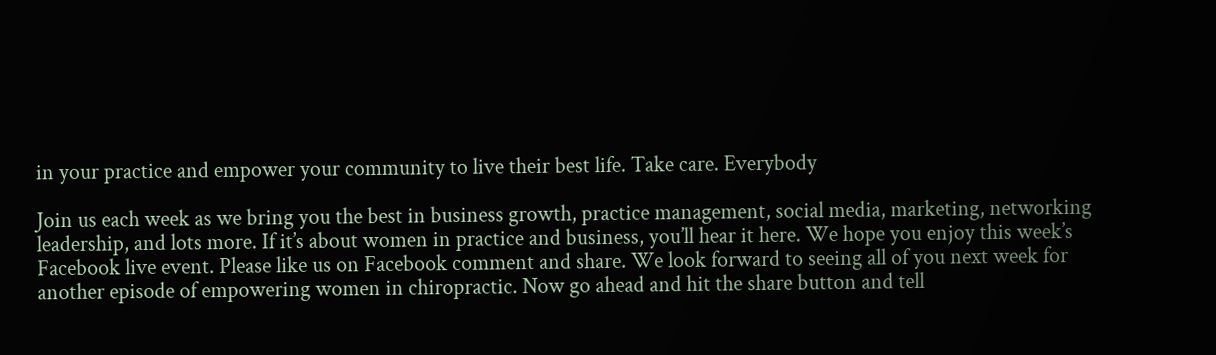in your practice and empower your community to live their best life. Take care. Everybody

Join us each week as we bring you the best in business growth, practice management, social media, marketing, networking leadership, and lots more. If it’s about women in practice and business, you’ll hear it here. We hope you enjoy this week’s Facebook live event. Please like us on Facebook comment and share. We look forward to seeing all of you next week for another episode of empowering women in chiropractic. Now go ahead and hit the share button and tell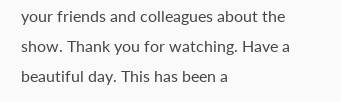your friends and colleagues about the show. Thank you for watching. Have a beautiful day. This has been a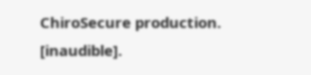ChiroSecure production. [inaudible].